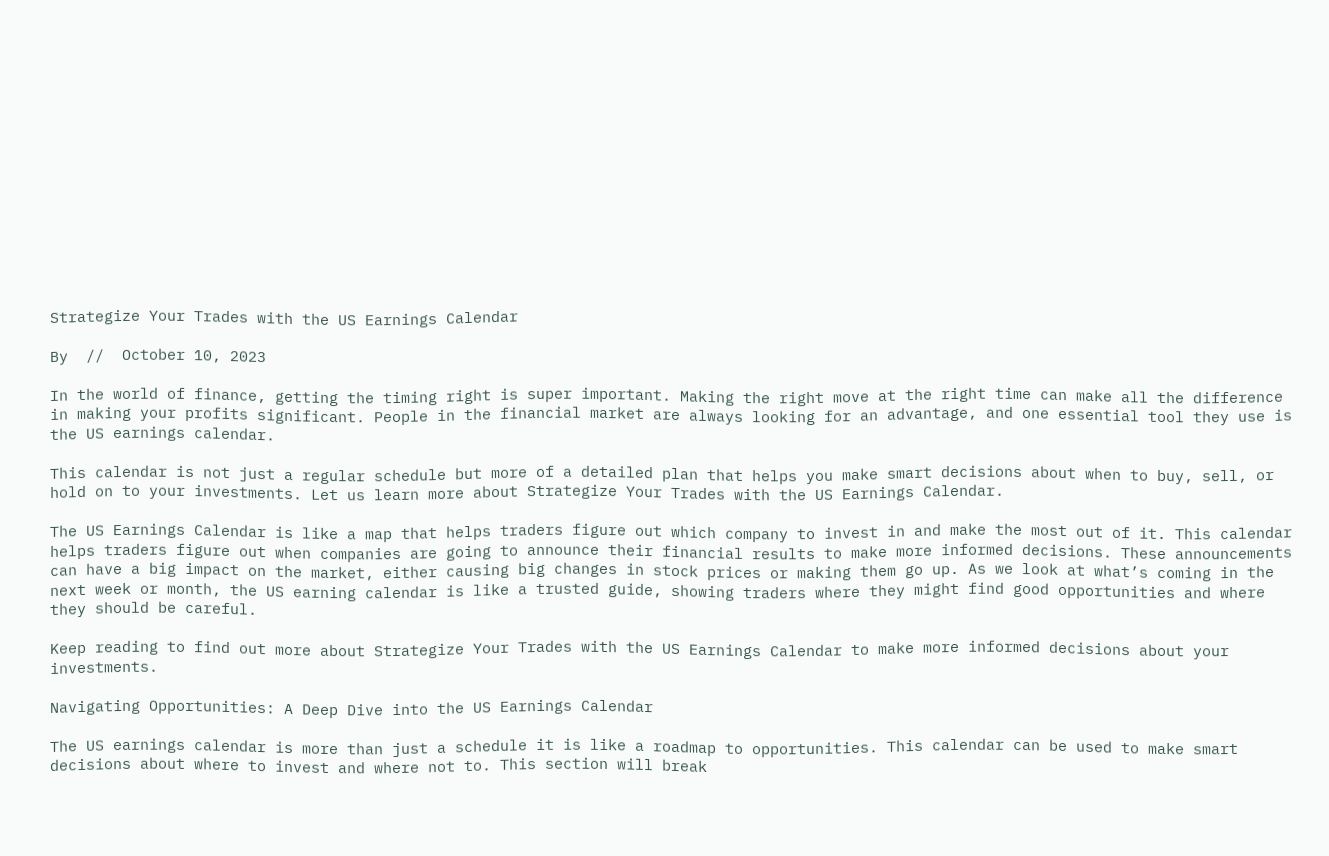Strategize Your Trades with the US Earnings Calendar

By  //  October 10, 2023

In the world of finance, getting the timing right is super important. Making the right move at the right time can make all the difference in making your profits significant. People in the financial market are always looking for an advantage, and one essential tool they use is the US earnings calendar.

This calendar is not just a regular schedule but more of a detailed plan that helps you make smart decisions about when to buy, sell, or hold on to your investments. Let us learn more about Strategize Your Trades with the US Earnings Calendar.

The US Earnings Calendar is like a map that helps traders figure out which company to invest in and make the most out of it. This calendar helps traders figure out when companies are going to announce their financial results to make more informed decisions. These announcements can have a big impact on the market, either causing big changes in stock prices or making them go up. As we look at what’s coming in the next week or month, the US earning calendar is like a trusted guide, showing traders where they might find good opportunities and where they should be careful.

Keep reading to find out more about Strategize Your Trades with the US Earnings Calendar to make more informed decisions about your investments.

Navigating Opportunities: A Deep Dive into the US Earnings Calendar

The US earnings calendar is more than just a schedule it is like a roadmap to opportunities. This calendar can be used to make smart decisions about where to invest and where not to. This section will break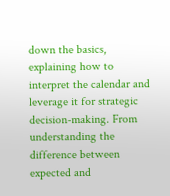down the basics, explaining how to interpret the calendar and leverage it for strategic decision-making. From understanding the difference between expected and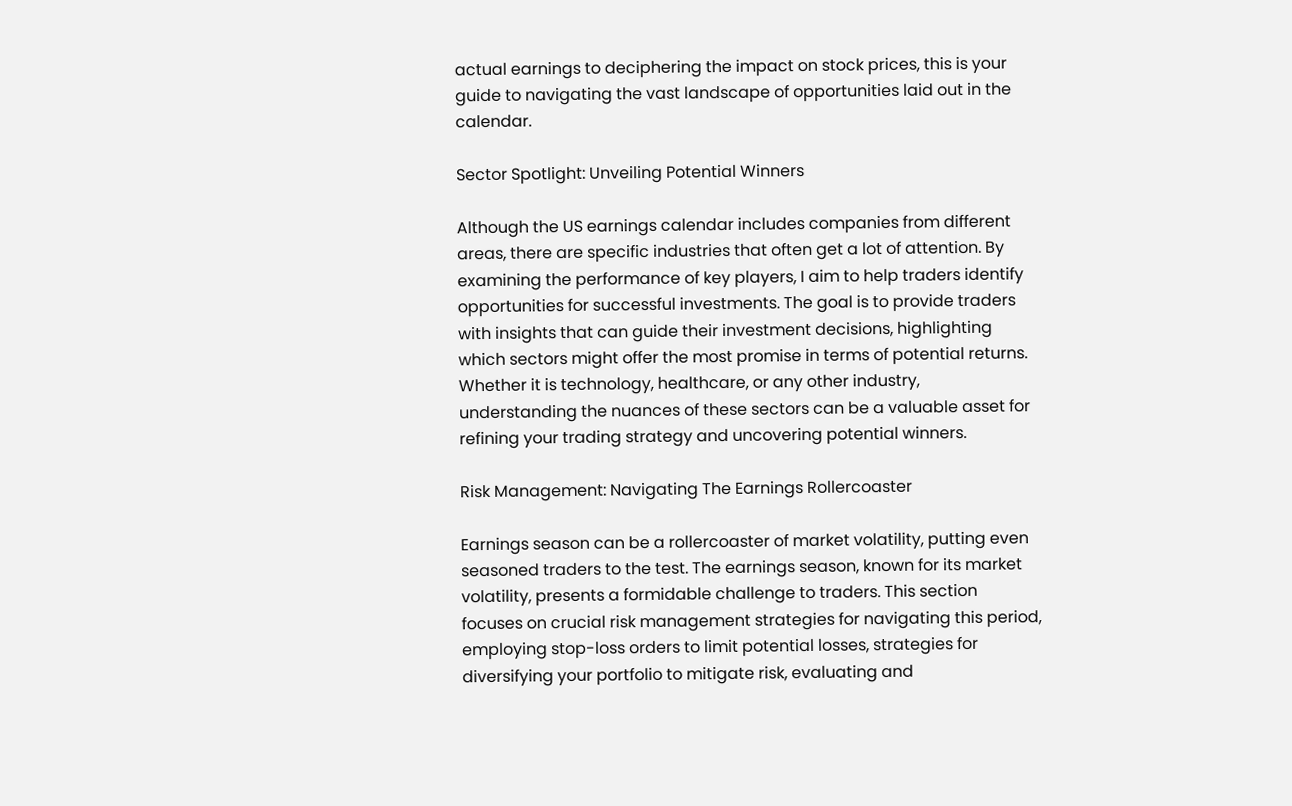actual earnings to deciphering the impact on stock prices, this is your guide to navigating the vast landscape of opportunities laid out in the calendar.

Sector Spotlight: Unveiling Potential Winners

Although the US earnings calendar includes companies from different areas, there are specific industries that often get a lot of attention. By examining the performance of key players, I aim to help traders identify opportunities for successful investments. The goal is to provide traders with insights that can guide their investment decisions, highlighting which sectors might offer the most promise in terms of potential returns. Whether it is technology, healthcare, or any other industry, understanding the nuances of these sectors can be a valuable asset for refining your trading strategy and uncovering potential winners.

Risk Management: Navigating The Earnings Rollercoaster

Earnings season can be a rollercoaster of market volatility, putting even seasoned traders to the test. The earnings season, known for its market volatility, presents a formidable challenge to traders. This section focuses on crucial risk management strategies for navigating this period, employing stop-loss orders to limit potential losses, strategies for diversifying your portfolio to mitigate risk, evaluating and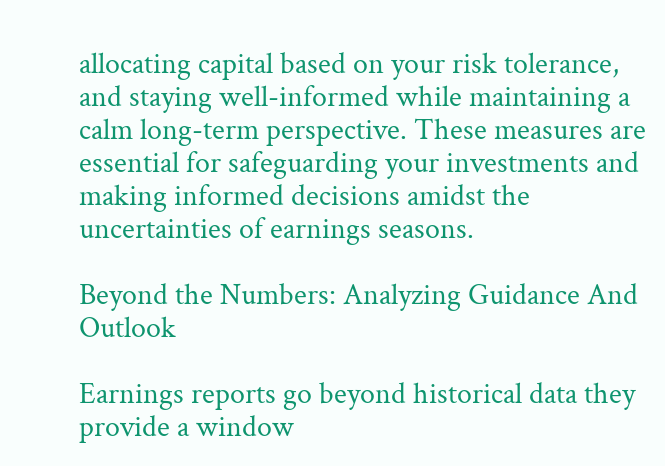allocating capital based on your risk tolerance, and staying well-informed while maintaining a calm long-term perspective. These measures are essential for safeguarding your investments and making informed decisions amidst the uncertainties of earnings seasons.

Beyond the Numbers: Analyzing Guidance And Outlook

Earnings reports go beyond historical data they provide a window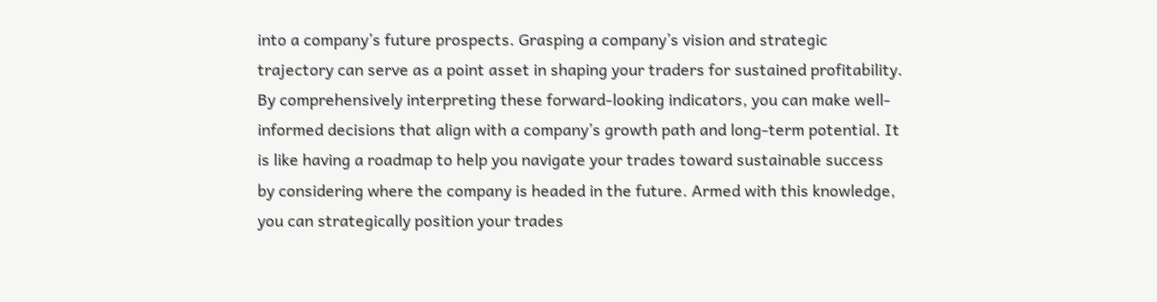into a company’s future prospects. Grasping a company’s vision and strategic trajectory can serve as a point asset in shaping your traders for sustained profitability. By comprehensively interpreting these forward-looking indicators, you can make well-informed decisions that align with a company’s growth path and long-term potential. It is like having a roadmap to help you navigate your trades toward sustainable success by considering where the company is headed in the future. Armed with this knowledge, you can strategically position your trades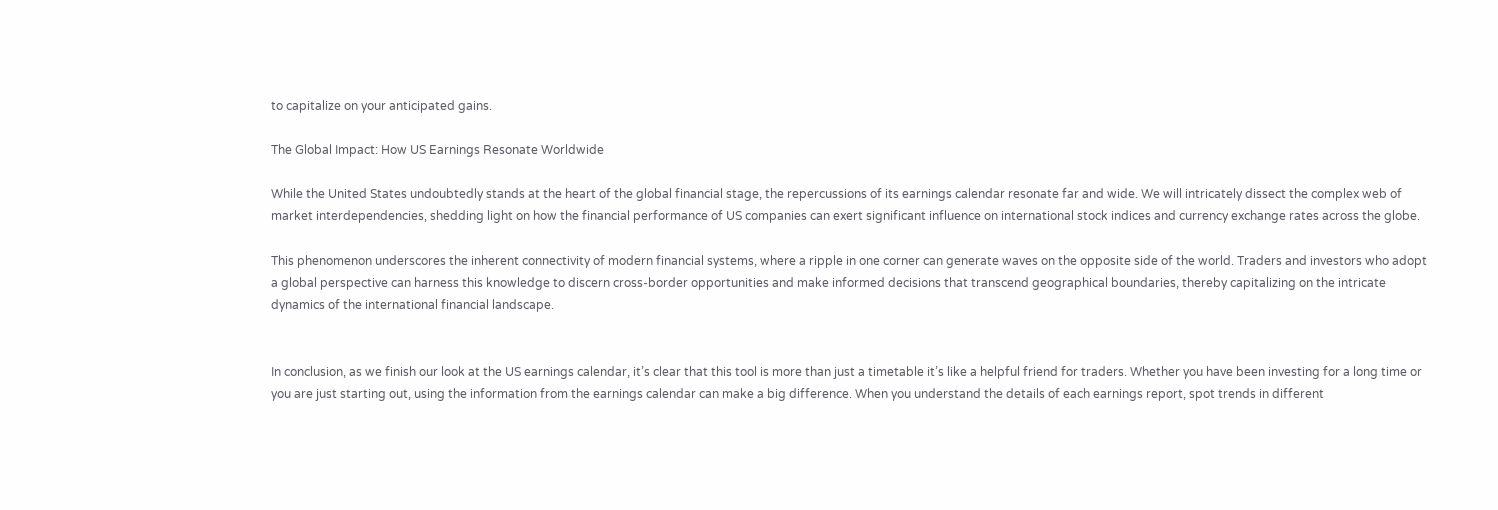to capitalize on your anticipated gains.

The Global Impact: How US Earnings Resonate Worldwide

While the United States undoubtedly stands at the heart of the global financial stage, the repercussions of its earnings calendar resonate far and wide. We will intricately dissect the complex web of market interdependencies, shedding light on how the financial performance of US companies can exert significant influence on international stock indices and currency exchange rates across the globe.

This phenomenon underscores the inherent connectivity of modern financial systems, where a ripple in one corner can generate waves on the opposite side of the world. Traders and investors who adopt a global perspective can harness this knowledge to discern cross-border opportunities and make informed decisions that transcend geographical boundaries, thereby capitalizing on the intricate dynamics of the international financial landscape.


In conclusion, as we finish our look at the US earnings calendar, it’s clear that this tool is more than just a timetable it’s like a helpful friend for traders. Whether you have been investing for a long time or you are just starting out, using the information from the earnings calendar can make a big difference. When you understand the details of each earnings report, spot trends in different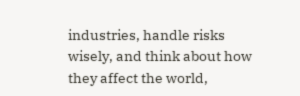industries, handle risks wisely, and think about how they affect the world,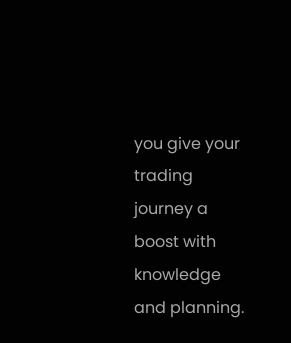you give your trading journey a boost with knowledge and planning.